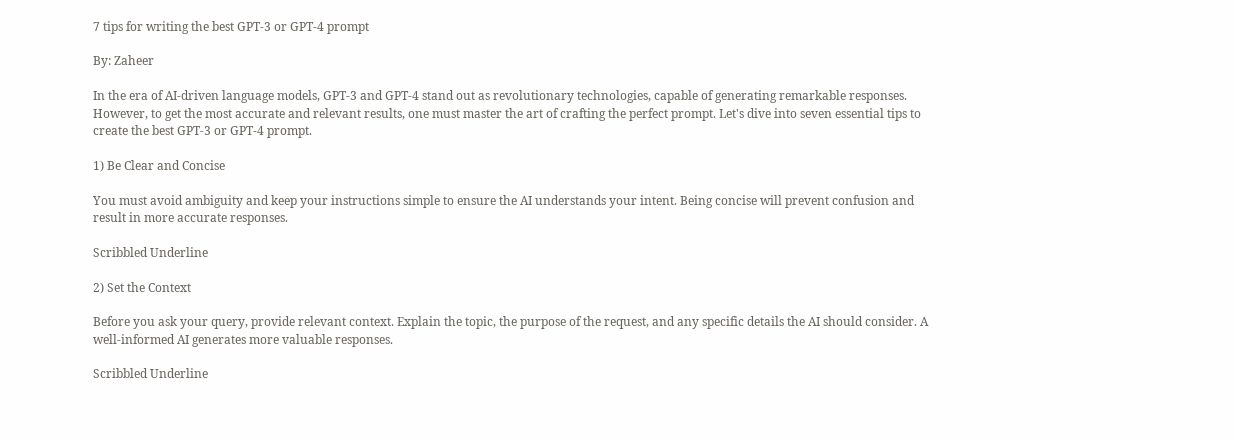7 tips for writing the best GPT-3 or GPT-4 prompt

By: Zaheer

In the era of AI-driven language models, GPT-3 and GPT-4 stand out as revolutionary technologies, capable of generating remarkable responses. However, to get the most accurate and relevant results, one must master the art of crafting the perfect prompt. Let's dive into seven essential tips to create the best GPT-3 or GPT-4 prompt.

1) Be Clear and Concise

You must avoid ambiguity and keep your instructions simple to ensure the AI understands your intent. Being concise will prevent confusion and result in more accurate responses.

Scribbled Underline

2) Set the Context

Before you ask your query, provide relevant context. Explain the topic, the purpose of the request, and any specific details the AI should consider. A well-informed AI generates more valuable responses.

Scribbled Underline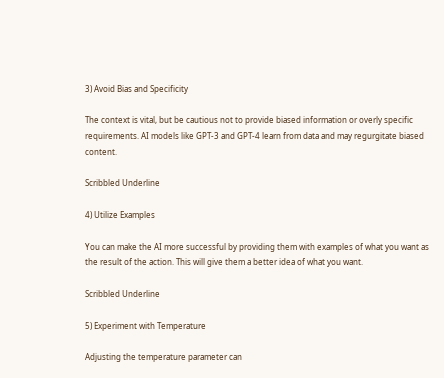3) Avoid Bias and Specificity

The context is vital, but be cautious not to provide biased information or overly specific requirements. AI models like GPT-3 and GPT-4 learn from data and may regurgitate biased content.

Scribbled Underline

4) Utilize Examples

You can make the AI more successful by providing them with examples of what you want as the result of the action. This will give them a better idea of what you want.

Scribbled Underline

5) Experiment with Temperature

Adjusting the temperature parameter can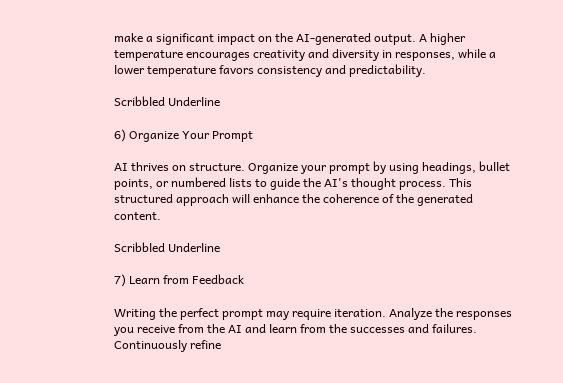make a significant impact on the AI-generated output. A higher temperature encourages creativity and diversity in responses, while a lower temperature favors consistency and predictability.

Scribbled Underline

6) Organize Your Prompt

AI thrives on structure. Organize your prompt by using headings, bullet points, or numbered lists to guide the AI's thought process. This structured approach will enhance the coherence of the generated content.

Scribbled Underline

7) Learn from Feedback

Writing the perfect prompt may require iteration. Analyze the responses you receive from the AI and learn from the successes and failures. Continuously refine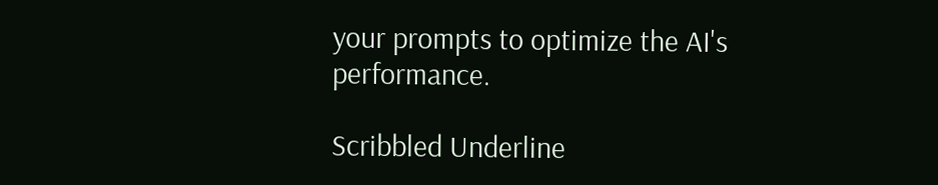your prompts to optimize the AI's performance.

Scribbled Underline